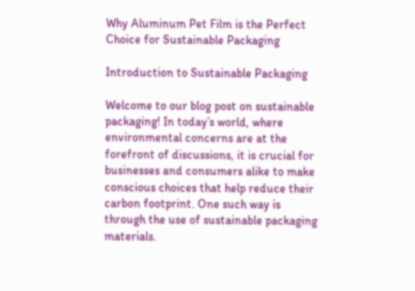Why Aluminum Pet Film is the Perfect Choice for Sustainable Packaging

Introduction to Sustainable Packaging

Welcome to our blog post on sustainable packaging! In today’s world, where environmental concerns are at the forefront of discussions, it is crucial for businesses and consumers alike to make conscious choices that help reduce their carbon footprint. One such way is through the use of sustainable packaging materials.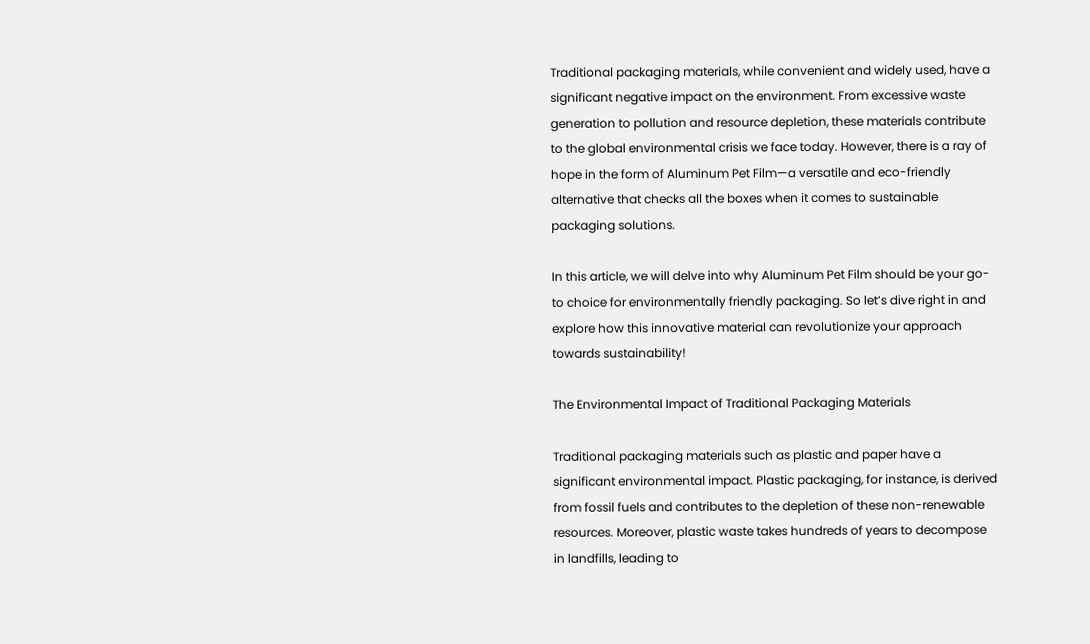Traditional packaging materials, while convenient and widely used, have a significant negative impact on the environment. From excessive waste generation to pollution and resource depletion, these materials contribute to the global environmental crisis we face today. However, there is a ray of hope in the form of Aluminum Pet Film—a versatile and eco-friendly alternative that checks all the boxes when it comes to sustainable packaging solutions.

In this article, we will delve into why Aluminum Pet Film should be your go-to choice for environmentally friendly packaging. So let’s dive right in and explore how this innovative material can revolutionize your approach towards sustainability!

The Environmental Impact of Traditional Packaging Materials

Traditional packaging materials such as plastic and paper have a significant environmental impact. Plastic packaging, for instance, is derived from fossil fuels and contributes to the depletion of these non-renewable resources. Moreover, plastic waste takes hundreds of years to decompose in landfills, leading to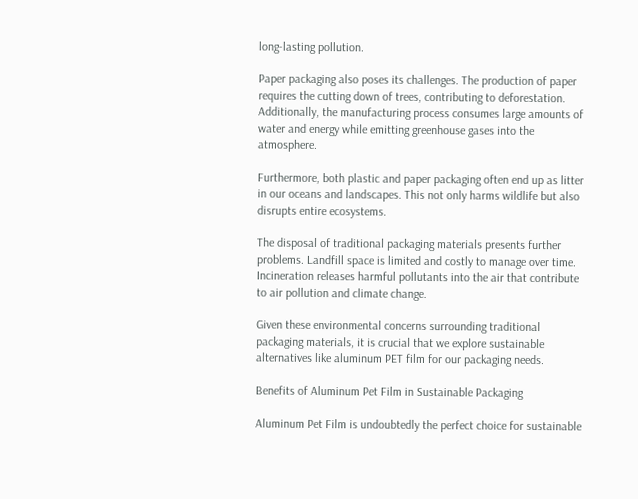long-lasting pollution.

Paper packaging also poses its challenges. The production of paper requires the cutting down of trees, contributing to deforestation. Additionally, the manufacturing process consumes large amounts of water and energy while emitting greenhouse gases into the atmosphere.

Furthermore, both plastic and paper packaging often end up as litter in our oceans and landscapes. This not only harms wildlife but also disrupts entire ecosystems.

The disposal of traditional packaging materials presents further problems. Landfill space is limited and costly to manage over time. Incineration releases harmful pollutants into the air that contribute to air pollution and climate change.

Given these environmental concerns surrounding traditional packaging materials, it is crucial that we explore sustainable alternatives like aluminum PET film for our packaging needs.

Benefits of Aluminum Pet Film in Sustainable Packaging

Aluminum Pet Film is undoubtedly the perfect choice for sustainable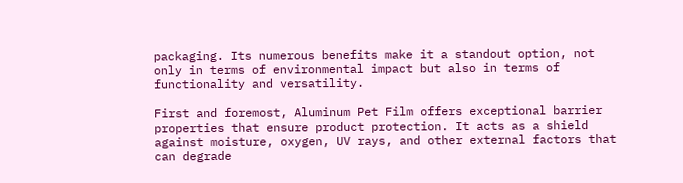packaging. Its numerous benefits make it a standout option, not only in terms of environmental impact but also in terms of functionality and versatility.

First and foremost, Aluminum Pet Film offers exceptional barrier properties that ensure product protection. It acts as a shield against moisture, oxygen, UV rays, and other external factors that can degrade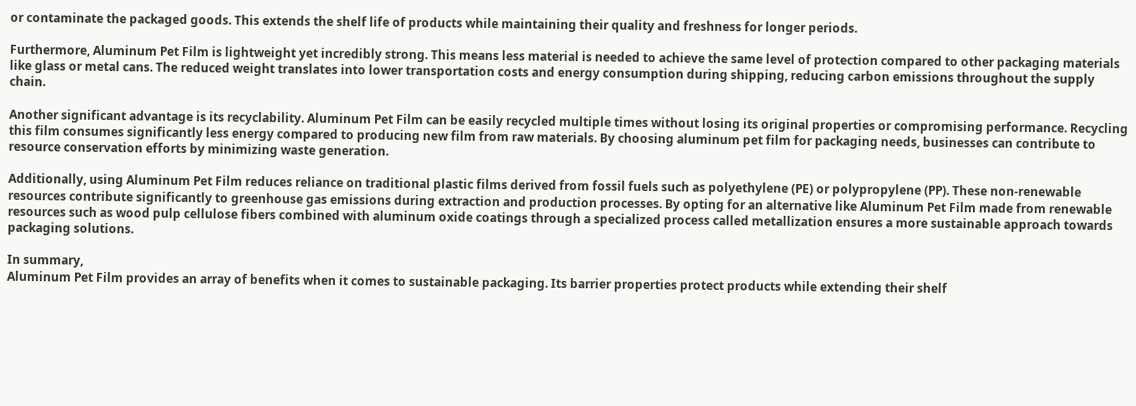or contaminate the packaged goods. This extends the shelf life of products while maintaining their quality and freshness for longer periods.

Furthermore, Aluminum Pet Film is lightweight yet incredibly strong. This means less material is needed to achieve the same level of protection compared to other packaging materials like glass or metal cans. The reduced weight translates into lower transportation costs and energy consumption during shipping, reducing carbon emissions throughout the supply chain.

Another significant advantage is its recyclability. Aluminum Pet Film can be easily recycled multiple times without losing its original properties or compromising performance. Recycling this film consumes significantly less energy compared to producing new film from raw materials. By choosing aluminum pet film for packaging needs, businesses can contribute to resource conservation efforts by minimizing waste generation.

Additionally, using Aluminum Pet Film reduces reliance on traditional plastic films derived from fossil fuels such as polyethylene (PE) or polypropylene (PP). These non-renewable resources contribute significantly to greenhouse gas emissions during extraction and production processes. By opting for an alternative like Aluminum Pet Film made from renewable resources such as wood pulp cellulose fibers combined with aluminum oxide coatings through a specialized process called metallization ensures a more sustainable approach towards packaging solutions.

In summary,
Aluminum Pet Film provides an array of benefits when it comes to sustainable packaging. Its barrier properties protect products while extending their shelf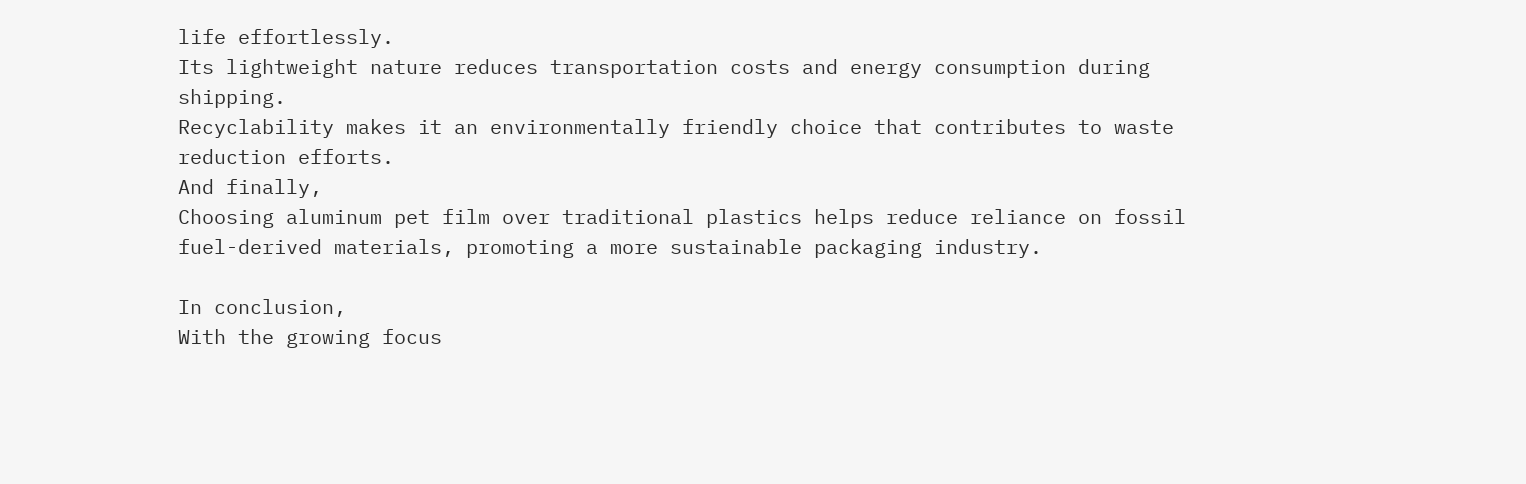life effortlessly.
Its lightweight nature reduces transportation costs and energy consumption during shipping.
Recyclability makes it an environmentally friendly choice that contributes to waste reduction efforts.
And finally,
Choosing aluminum pet film over traditional plastics helps reduce reliance on fossil fuel-derived materials, promoting a more sustainable packaging industry.

In conclusion,
With the growing focus